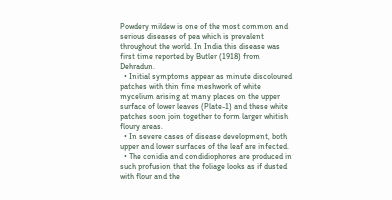Powdery mildew is one of the most common and serious diseases of pea which is prevalent throughout the world. In India this disease was first time reported by Butler (1918) from Dehradun.
  • Initial symptoms appear as minute discoloured patches with thin fine meshwork of white mycelium arising at many places on the upper surface of lower leaves (Plate-1) and these white patches soon join together to form larger whitish floury areas.
  • In severe cases of disease development, both upper and lower surfaces of the leaf are infected.
  • The conidia and condidiophores are produced in such profusion that the foliage looks as if dusted with flour and the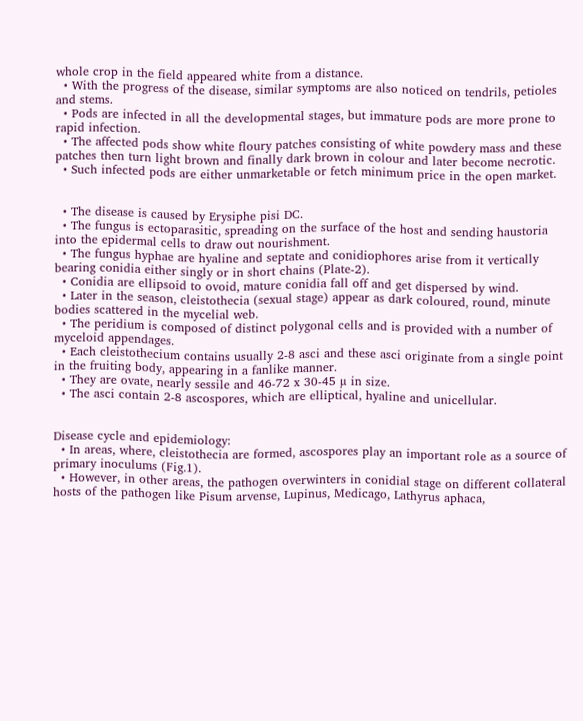whole crop in the field appeared white from a distance.
  • With the progress of the disease, similar symptoms are also noticed on tendrils, petioles and stems.
  • Pods are infected in all the developmental stages, but immature pods are more prone to rapid infection.
  • The affected pods show white floury patches consisting of white powdery mass and these patches then turn light brown and finally dark brown in colour and later become necrotic.
  • Such infected pods are either unmarketable or fetch minimum price in the open market.


  • The disease is caused by Erysiphe pisi DC.
  • The fungus is ectoparasitic, spreading on the surface of the host and sending haustoria into the epidermal cells to draw out nourishment.
  • The fungus hyphae are hyaline and septate and conidiophores arise from it vertically bearing conidia either singly or in short chains (Plate-2).
  • Conidia are ellipsoid to ovoid, mature conidia fall off and get dispersed by wind.
  • Later in the season, cleistothecia (sexual stage) appear as dark coloured, round, minute bodies scattered in the mycelial web.
  • The peridium is composed of distinct polygonal cells and is provided with a number of myceloid appendages.
  • Each cleistothecium contains usually 2-8 asci and these asci originate from a single point in the fruiting body, appearing in a fanlike manner.
  • They are ovate, nearly sessile and 46-72 x 30-45 µ in size.
  • The asci contain 2-8 ascospores, which are elliptical, hyaline and unicellular.


Disease cycle and epidemiology:
  • In areas, where, cleistothecia are formed, ascospores play an important role as a source of primary inoculums (Fig.1).
  • However, in other areas, the pathogen overwinters in conidial stage on different collateral hosts of the pathogen like Pisum arvense, Lupinus, Medicago, Lathyrus aphaca,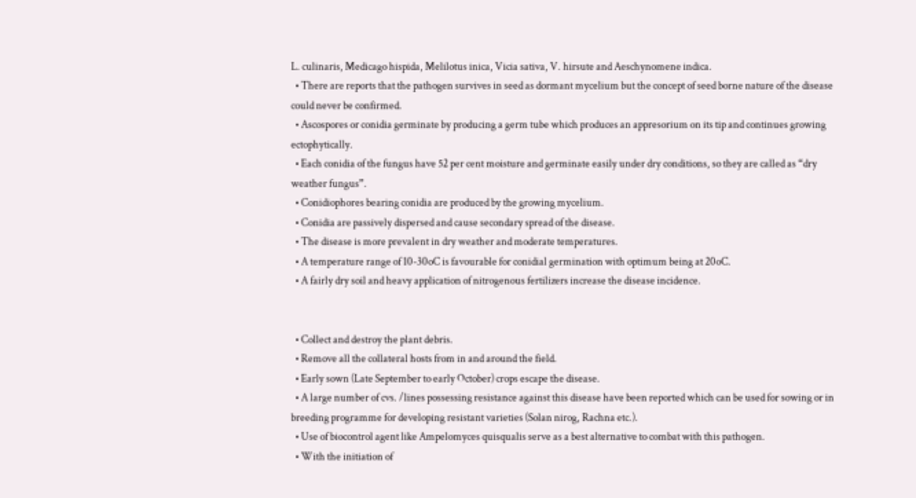L. culinaris, Medicago hispida, Melilotus inica, Vicia sativa, V. hirsute and Aeschynomene indica.
  • There are reports that the pathogen survives in seed as dormant mycelium but the concept of seed borne nature of the disease could never be confirmed.
  • Ascospores or conidia germinate by producing a germ tube which produces an appresorium on its tip and continues growing ectophytically.
  • Each conidia of the fungus have 52 per cent moisture and germinate easily under dry conditions, so they are called as “dry weather fungus”.
  • Conidiophores bearing conidia are produced by the growing mycelium.
  • Conidia are passively dispersed and cause secondary spread of the disease.
  • The disease is more prevalent in dry weather and moderate temperatures.
  • A temperature range of 10-30oC is favourable for conidial germination with optimum being at 20oC.
  • A fairly dry soil and heavy application of nitrogenous fertilizers increase the disease incidence.


  • Collect and destroy the plant debris.
  • Remove all the collateral hosts from in and around the field.
  • Early sown (Late September to early October) crops escape the disease.
  • A large number of cvs. /lines possessing resistance against this disease have been reported which can be used for sowing or in breeding programme for developing resistant varieties (Solan nirog, Rachna etc.).
  • Use of biocontrol agent like Ampelomyces quisqualis serve as a best alternative to combat with this pathogen.
  • With the initiation of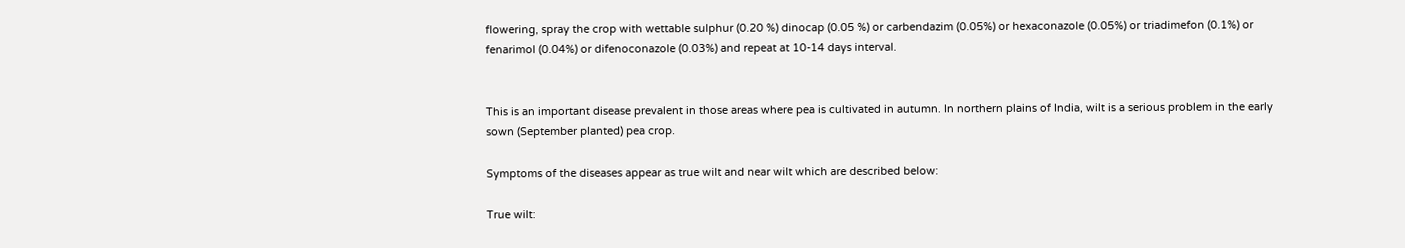flowering, spray the crop with wettable sulphur (0.20 %) dinocap (0.05 %) or carbendazim (0.05%) or hexaconazole (0.05%) or triadimefon (0.1%) or fenarimol (0.04%) or difenoconazole (0.03%) and repeat at 10-14 days interval.


This is an important disease prevalent in those areas where pea is cultivated in autumn. In northern plains of India, wilt is a serious problem in the early sown (September planted) pea crop.

Symptoms of the diseases appear as true wilt and near wilt which are described below:

True wilt: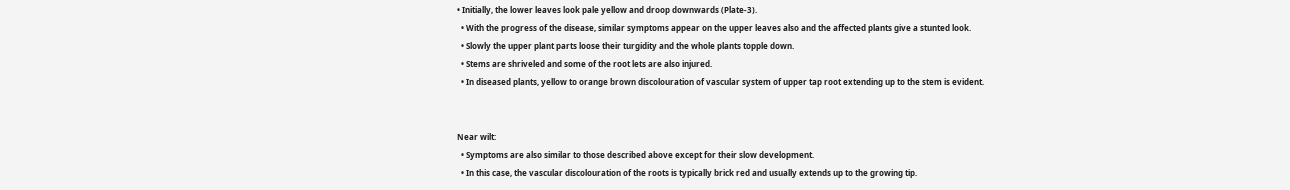• Initially, the lower leaves look pale yellow and droop downwards (Plate-3).
  • With the progress of the disease, similar symptoms appear on the upper leaves also and the affected plants give a stunted look.
  • Slowly the upper plant parts loose their turgidity and the whole plants topple down.
  • Stems are shriveled and some of the root lets are also injured.
  • In diseased plants, yellow to orange brown discolouration of vascular system of upper tap root extending up to the stem is evident.


Near wilt:
  • Symptoms are also similar to those described above except for their slow development.
  • In this case, the vascular discolouration of the roots is typically brick red and usually extends up to the growing tip.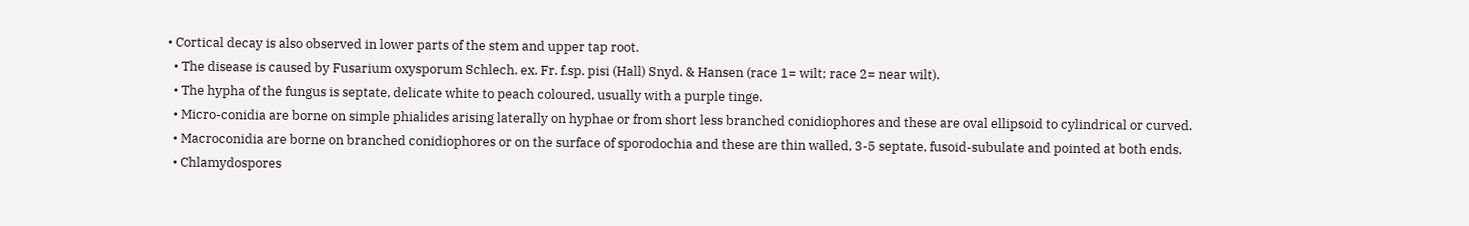• Cortical decay is also observed in lower parts of the stem and upper tap root.
  • The disease is caused by Fusarium oxysporum Schlech. ex. Fr. f.sp. pisi (Hall) Snyd. & Hansen (race 1= wilt; race 2= near wilt).
  • The hypha of the fungus is septate, delicate white to peach coloured, usually with a purple tinge.
  • Micro-conidia are borne on simple phialides arising laterally on hyphae or from short less branched conidiophores and these are oval ellipsoid to cylindrical or curved.
  • Macroconidia are borne on branched conidiophores or on the surface of sporodochia and these are thin walled, 3-5 septate, fusoid-subulate and pointed at both ends.
  • Chlamydospores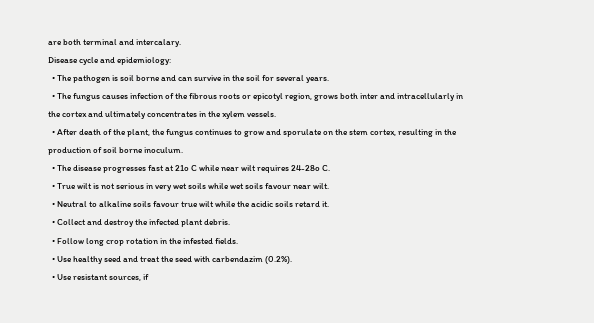are both terminal and intercalary.
Disease cycle and epidemiology:
  • The pathogen is soil borne and can survive in the soil for several years.
  • The fungus causes infection of the fibrous roots or epicotyl region, grows both inter and intracellularly in the cortex and ultimately concentrates in the xylem vessels.
  • After death of the plant, the fungus continues to grow and sporulate on the stem cortex, resulting in the production of soil borne inoculum.
  • The disease progresses fast at 21o C while near wilt requires 24-28o C.
  • True wilt is not serious in very wet soils while wet soils favour near wilt.
  • Neutral to alkaline soils favour true wilt while the acidic soils retard it.
  • Collect and destroy the infected plant debris.
  • Follow long crop rotation in the infested fields.
  • Use healthy seed and treat the seed with carbendazim (0.2%).
  • Use resistant sources, if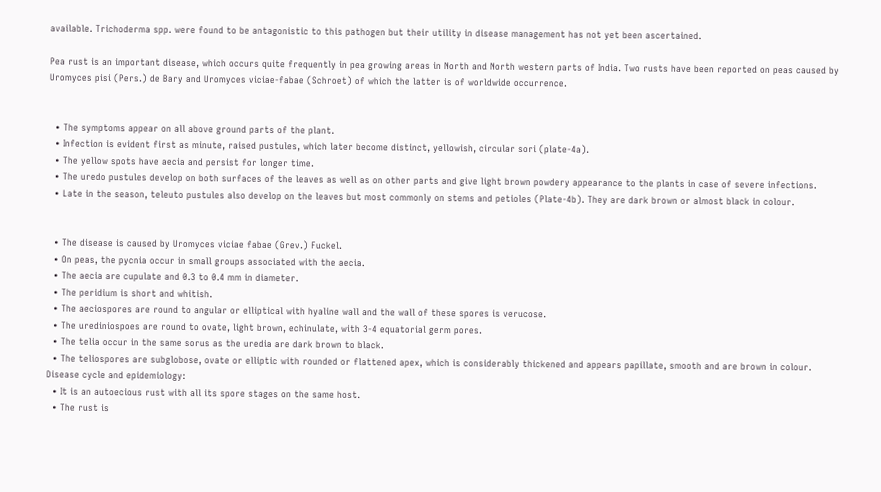available. Trichoderma spp. were found to be antagonistic to this pathogen but their utility in disease management has not yet been ascertained.

Pea rust is an important disease, which occurs quite frequently in pea growing areas in North and North western parts of India. Two rusts have been reported on peas caused by Uromyces pisi (Pers.) de Bary and Uromyces viciae-fabae (Schroet) of which the latter is of worldwide occurrence.


  • The symptoms appear on all above ground parts of the plant.
  • Infection is evident first as minute, raised pustules, which later become distinct, yellowish, circular sori (plate-4a).
  • The yellow spots have aecia and persist for longer time.
  • The uredo pustules develop on both surfaces of the leaves as well as on other parts and give light brown powdery appearance to the plants in case of severe infections.
  • Late in the season, teleuto pustules also develop on the leaves but most commonly on stems and petioles (Plate-4b). They are dark brown or almost black in colour.


  • The disease is caused by Uromyces viciae fabae (Grev.) Fuckel.
  • On peas, the pycnia occur in small groups associated with the aecia.
  • The aecia are cupulate and 0.3 to 0.4 mm in diameter.
  • The peridium is short and whitish.
  • The aeciospores are round to angular or elliptical with hyaline wall and the wall of these spores is verucose.
  • The urediniospoes are round to ovate, light brown, echinulate, with 3-4 equatorial germ pores.
  • The telia occur in the same sorus as the uredia are dark brown to black.
  • The teliospores are subglobose, ovate or elliptic with rounded or flattened apex, which is considerably thickened and appears papillate, smooth and are brown in colour.
Disease cycle and epidemiology:
  • It is an autoecious rust with all its spore stages on the same host.
  • The rust is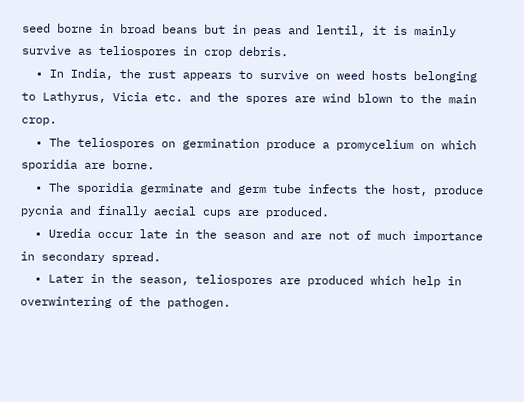seed borne in broad beans but in peas and lentil, it is mainly survive as teliospores in crop debris.
  • In India, the rust appears to survive on weed hosts belonging to Lathyrus, Vicia etc. and the spores are wind blown to the main crop.
  • The teliospores on germination produce a promycelium on which sporidia are borne.
  • The sporidia germinate and germ tube infects the host, produce pycnia and finally aecial cups are produced.
  • Uredia occur late in the season and are not of much importance in secondary spread.
  • Later in the season, teliospores are produced which help in overwintering of the pathogen.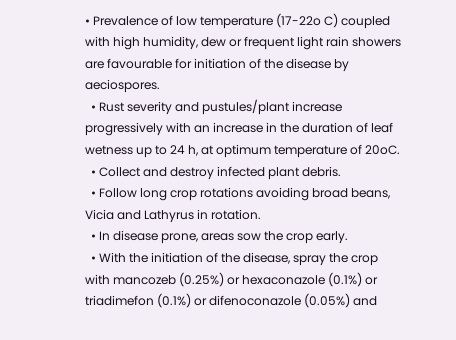• Prevalence of low temperature (17-22o C) coupled with high humidity, dew or frequent light rain showers are favourable for initiation of the disease by aeciospores.
  • Rust severity and pustules/plant increase progressively with an increase in the duration of leaf wetness up to 24 h, at optimum temperature of 20oC.
  • Collect and destroy infected plant debris.
  • Follow long crop rotations avoiding broad beans, Vicia and Lathyrus in rotation.
  • In disease prone, areas sow the crop early.
  • With the initiation of the disease, spray the crop with mancozeb (0.25%) or hexaconazole (0.1%) or triadimefon (0.1%) or difenoconazole (0.05%) and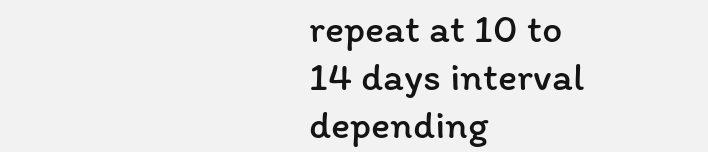repeat at 10 to 14 days interval depending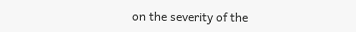on the severity of the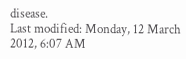disease.
Last modified: Monday, 12 March 2012, 6:07 AM